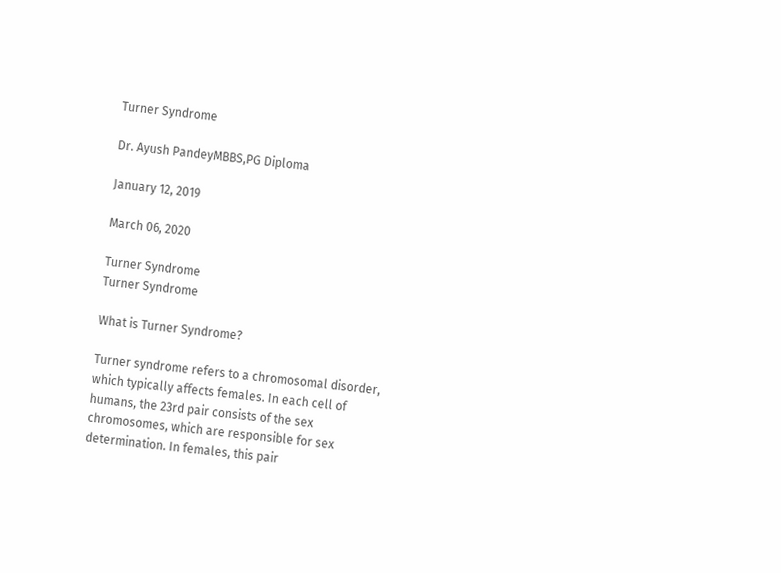Turner Syndrome

Dr. Ayush PandeyMBBS,PG Diploma

January 12, 2019

March 06, 2020

Turner Syndrome
Turner Syndrome

What is Turner Syndrome?

Turner syndrome refers to a chromosomal disorder, which typically affects females. In each cell of humans, the 23rd pair consists of the sex chromosomes, which are responsible for sex determination. In females, this pair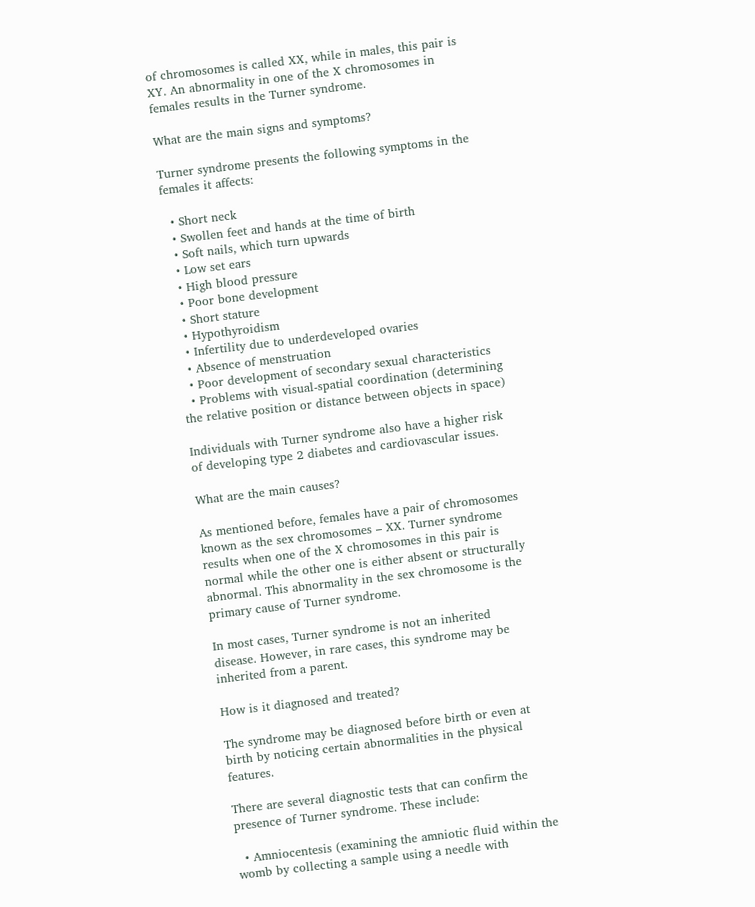of chromosomes is called XX, while in males, this pair is XY. An abnormality in one of the X chromosomes in females results in the Turner syndrome.

What are the main signs and symptoms?

Turner syndrome presents the following symptoms in the females it affects:

  • Short neck
  • Swollen feet and hands at the time of birth
  • Soft nails, which turn upwards
  • Low set ears
  • High blood pressure
  • Poor bone development
  • Short stature
  • Hypothyroidism
  • Infertility due to underdeveloped ovaries
  • Absence of menstruation
  • Poor development of secondary sexual characteristics
  • Problems with visual-spatial coordination (determining the relative position or distance between objects in space)

Individuals with Turner syndrome also have a higher risk of developing type 2 diabetes and cardiovascular issues.

What are the main causes?

As mentioned before, females have a pair of chromosomes known as the sex chromosomes – XX. Turner syndrome results when one of the X chromosomes in this pair is normal while the other one is either absent or structurally abnormal. This abnormality in the sex chromosome is the primary cause of Turner syndrome.

In most cases, Turner syndrome is not an inherited disease. However, in rare cases, this syndrome may be inherited from a parent.

How is it diagnosed and treated?

The syndrome may be diagnosed before birth or even at birth by noticing certain abnormalities in the physical features.

There are several diagnostic tests that can confirm the presence of Turner syndrome. These include:

  • Amniocentesis (examining the amniotic fluid within the womb by collecting a sample using a needle with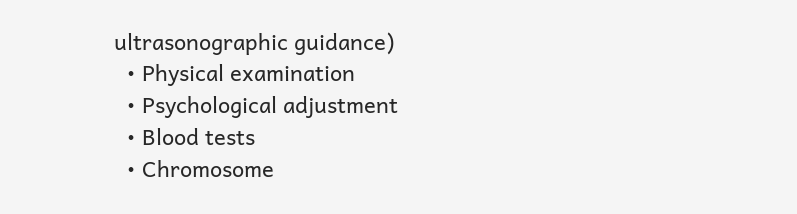ultrasonographic guidance)
  • Physical examination
  • Psychological adjustment
  • Blood tests
  • Chromosome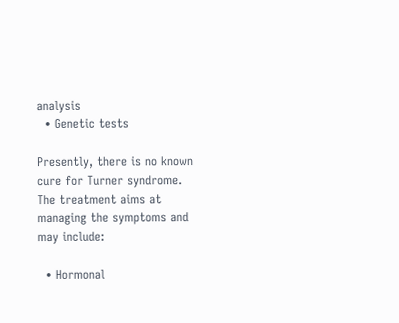analysis
  • Genetic tests

Presently, there is no known cure for Turner syndrome. The treatment aims at managing the symptoms and may include:

  • Hormonal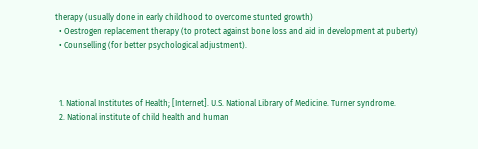therapy (usually done in early childhood to overcome stunted growth)
  • Oestrogen replacement therapy (to protect against bone loss and aid in development at puberty)
  • Counselling (for better psychological adjustment).



  1. National Institutes of Health; [Internet]. U.S. National Library of Medicine. Turner syndrome.
  2. National institute of child health and human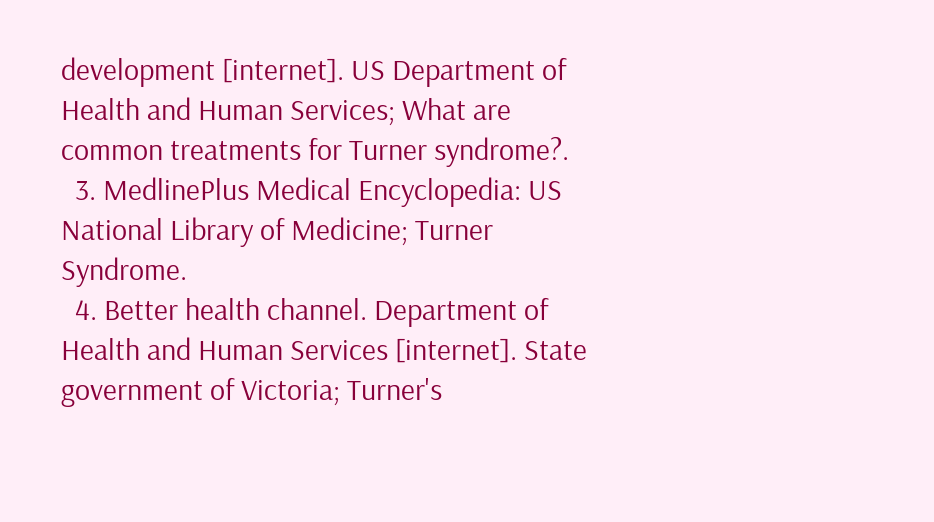development [internet]. US Department of Health and Human Services; What are common treatments for Turner syndrome?.
  3. MedlinePlus Medical Encyclopedia: US National Library of Medicine; Turner Syndrome.
  4. Better health channel. Department of Health and Human Services [internet]. State government of Victoria; Turner's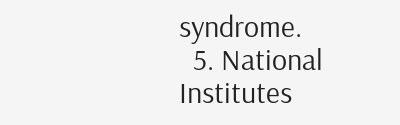syndrome.
  5. National Institutes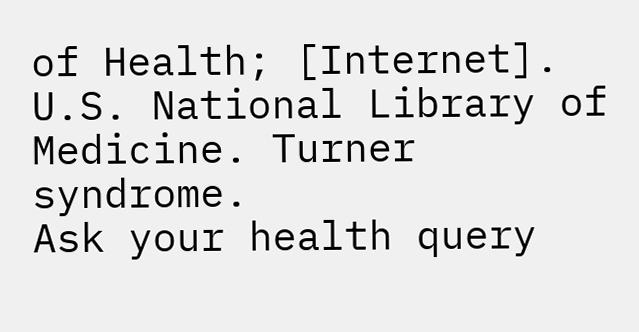of Health; [Internet]. U.S. National Library of Medicine. Turner syndrome.
Ask your health query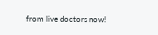from live doctors now!